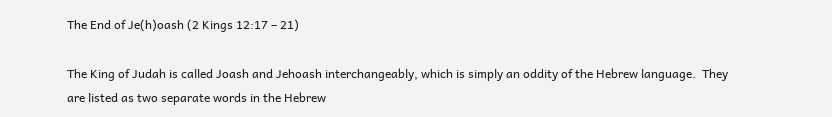The End of Je(h)oash (2 Kings 12:17 – 21)

The King of Judah is called Joash and Jehoash interchangeably, which is simply an oddity of the Hebrew language.  They are listed as two separate words in the Hebrew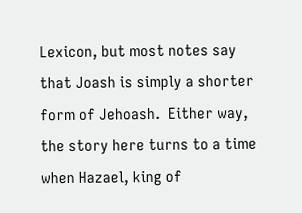Lexicon, but most notes say that Joash is simply a shorter form of Jehoash.  Either way, the story here turns to a time when Hazael, king of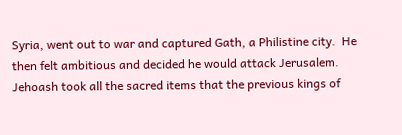Syria, went out to war and captured Gath, a Philistine city.  He then felt ambitious and decided he would attack Jerusalem.  Jehoash took all the sacred items that the previous kings of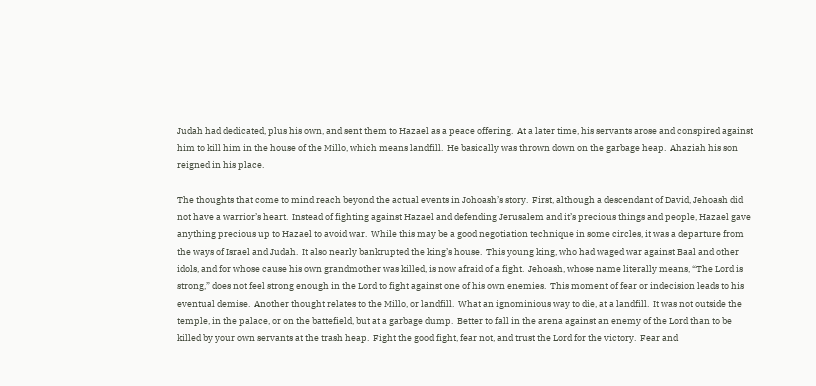Judah had dedicated, plus his own, and sent them to Hazael as a peace offering.  At a later time, his servants arose and conspired against him to kill him in the house of the Millo, which means landfill.  He basically was thrown down on the garbage heap.  Ahaziah his son reigned in his place.

The thoughts that come to mind reach beyond the actual events in Johoash’s story.  First, although a descendant of David, Jehoash did not have a warrior’s heart.  Instead of fighting against Hazael and defending Jerusalem and it’s precious things and people, Hazael gave anything precious up to Hazael to avoid war.  While this may be a good negotiation technique in some circles, it was a departure from the ways of Israel and Judah.  It also nearly bankrupted the king’s house.  This young king, who had waged war against Baal and other idols, and for whose cause his own grandmother was killed, is now afraid of a fight.  Jehoash, whose name literally means, “The Lord is strong,” does not feel strong enough in the Lord to fight against one of his own enemies.  This moment of fear or indecision leads to his eventual demise.  Another thought relates to the Millo, or landfill.  What an ignominious way to die, at a landfill.  It was not outside the temple, in the palace, or on the battefield, but at a garbage dump.  Better to fall in the arena against an enemy of the Lord than to be killed by your own servants at the trash heap.  Fight the good fight, fear not, and trust the Lord for the victory.  Fear and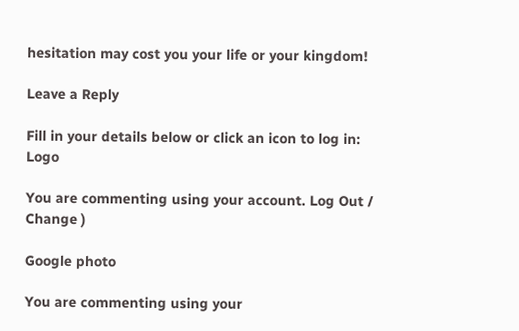hesitation may cost you your life or your kingdom!

Leave a Reply

Fill in your details below or click an icon to log in: Logo

You are commenting using your account. Log Out /  Change )

Google photo

You are commenting using your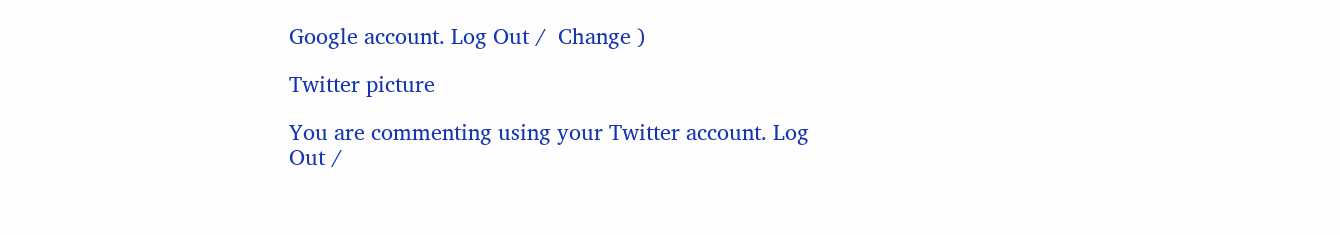Google account. Log Out /  Change )

Twitter picture

You are commenting using your Twitter account. Log Out /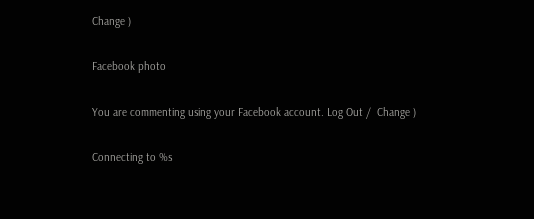Change )

Facebook photo

You are commenting using your Facebook account. Log Out /  Change )

Connecting to %s